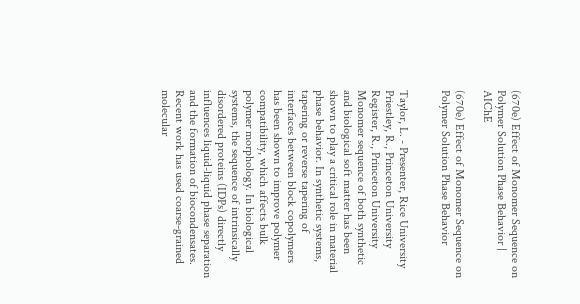(670e) Effect of Monomer Sequence on Polymer Solution Phase Behavior | AIChE

(670e) Effect of Monomer Sequence on Polymer Solution Phase Behavior


Taylor, L. - Presenter, Rice University
Priestley, R., Princeton University
Register, R., Princeton University
Monomer sequence of both synthetic and biological soft matter has been shown to play a critical role in material phase behavior. In synthetic systems, tapering or reverse tapering of interfaces between block copolymers has been shown to improve polymer compatibility, which affects bulk polymer morphology. In biological systems, the sequence of intrinsically disordered proteins (IDPs) directly influences liquid-liquid phase separation and the formation of biocondensates. Recent work has used coarse-grained molecular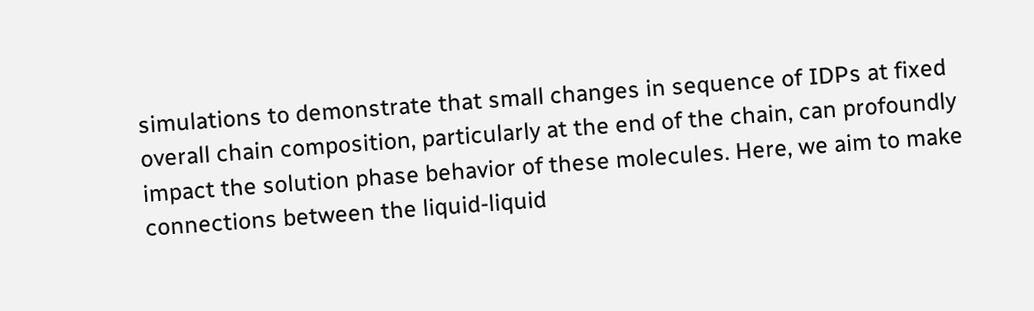simulations to demonstrate that small changes in sequence of IDPs at fixed overall chain composition, particularly at the end of the chain, can profoundly impact the solution phase behavior of these molecules. Here, we aim to make connections between the liquid-liquid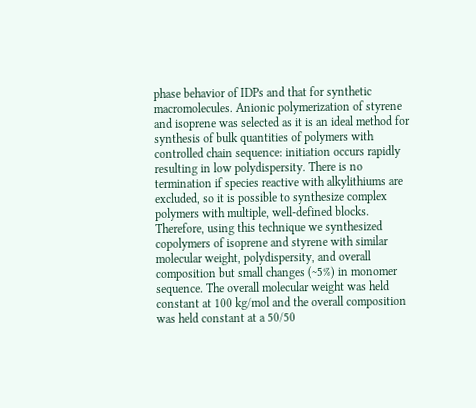phase behavior of IDPs and that for synthetic macromolecules. Anionic polymerization of styrene and isoprene was selected as it is an ideal method for synthesis of bulk quantities of polymers with controlled chain sequence: initiation occurs rapidly resulting in low polydispersity. There is no termination if species reactive with alkylithiums are excluded, so it is possible to synthesize complex polymers with multiple, well-defined blocks. Therefore, using this technique we synthesized copolymers of isoprene and styrene with similar molecular weight, polydispersity, and overall composition but small changes (~5%) in monomer sequence. The overall molecular weight was held constant at 100 kg/mol and the overall composition was held constant at a 50/50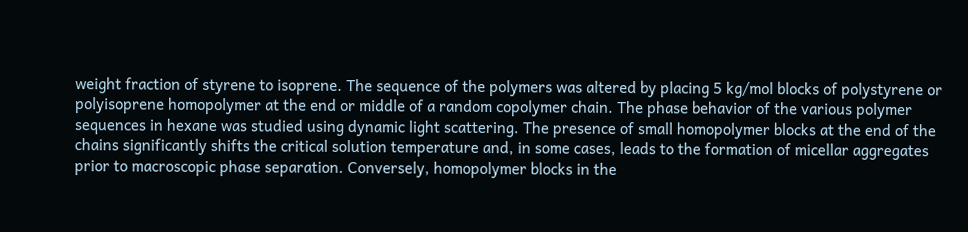weight fraction of styrene to isoprene. The sequence of the polymers was altered by placing 5 kg/mol blocks of polystyrene or polyisoprene homopolymer at the end or middle of a random copolymer chain. The phase behavior of the various polymer sequences in hexane was studied using dynamic light scattering. The presence of small homopolymer blocks at the end of the chains significantly shifts the critical solution temperature and, in some cases, leads to the formation of micellar aggregates prior to macroscopic phase separation. Conversely, homopolymer blocks in the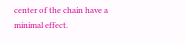center of the chain have a minimal effect.